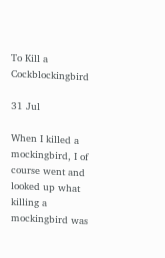To Kill a Cockblockingbird

31 Jul

When I killed a mockingbird, I of course went and looked up what killing a mockingbird was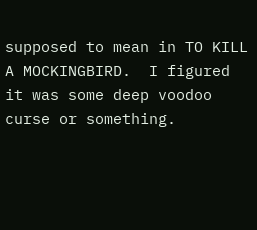supposed to mean in TO KILL A MOCKINGBIRD.  I figured it was some deep voodoo curse or something.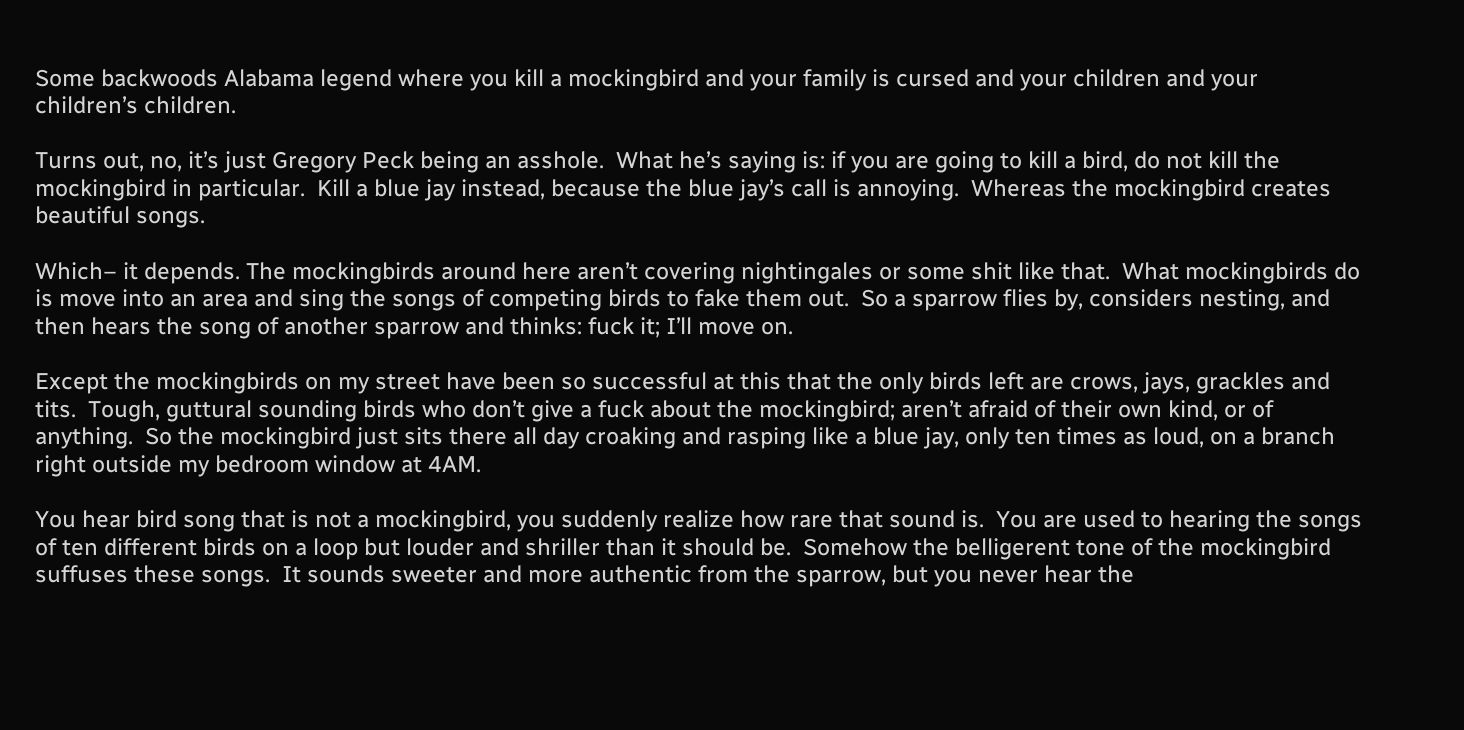Some backwoods Alabama legend where you kill a mockingbird and your family is cursed and your children and your children’s children.

Turns out, no, it’s just Gregory Peck being an asshole.  What he’s saying is: if you are going to kill a bird, do not kill the mockingbird in particular.  Kill a blue jay instead, because the blue jay’s call is annoying.  Whereas the mockingbird creates beautiful songs.

Which– it depends. The mockingbirds around here aren’t covering nightingales or some shit like that.  What mockingbirds do is move into an area and sing the songs of competing birds to fake them out.  So a sparrow flies by, considers nesting, and then hears the song of another sparrow and thinks: fuck it; I’ll move on.

Except the mockingbirds on my street have been so successful at this that the only birds left are crows, jays, grackles and tits.  Tough, guttural sounding birds who don’t give a fuck about the mockingbird; aren’t afraid of their own kind, or of anything.  So the mockingbird just sits there all day croaking and rasping like a blue jay, only ten times as loud, on a branch right outside my bedroom window at 4AM.

You hear bird song that is not a mockingbird, you suddenly realize how rare that sound is.  You are used to hearing the songs of ten different birds on a loop but louder and shriller than it should be.  Somehow the belligerent tone of the mockingbird suffuses these songs.  It sounds sweeter and more authentic from the sparrow, but you never hear the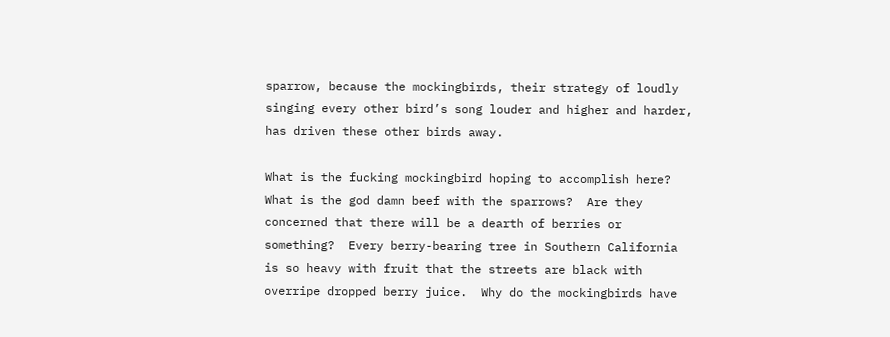sparrow, because the mockingbirds, their strategy of loudly singing every other bird’s song louder and higher and harder, has driven these other birds away.

What is the fucking mockingbird hoping to accomplish here?  What is the god damn beef with the sparrows?  Are they concerned that there will be a dearth of berries or something?  Every berry-bearing tree in Southern California is so heavy with fruit that the streets are black with overripe dropped berry juice.  Why do the mockingbirds have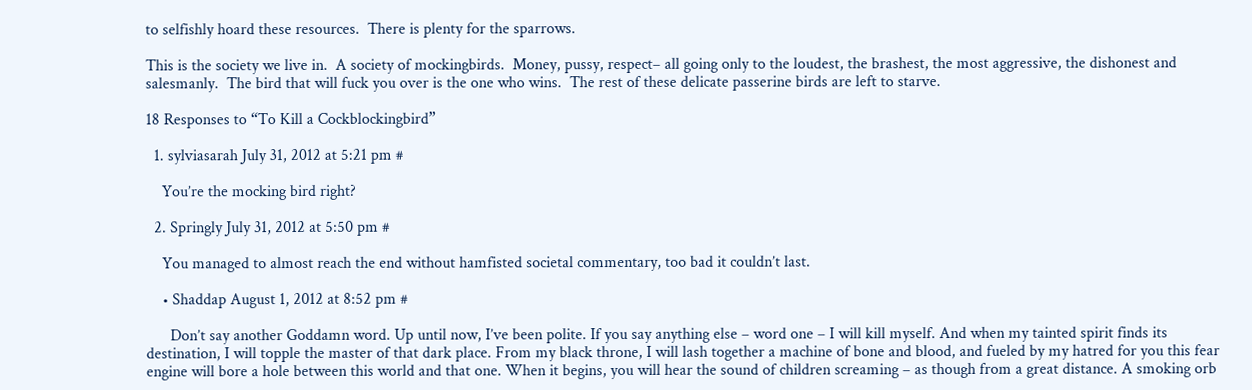to selfishly hoard these resources.  There is plenty for the sparrows.

This is the society we live in.  A society of mockingbirds.  Money, pussy, respect– all going only to the loudest, the brashest, the most aggressive, the dishonest and salesmanly.  The bird that will fuck you over is the one who wins.  The rest of these delicate passerine birds are left to starve.

18 Responses to “To Kill a Cockblockingbird”

  1. sylviasarah July 31, 2012 at 5:21 pm #

    You’re the mocking bird right?

  2. Springly July 31, 2012 at 5:50 pm #

    You managed to almost reach the end without hamfisted societal commentary, too bad it couldn’t last.

    • Shaddap August 1, 2012 at 8:52 pm #

      Don’t say another Goddamn word. Up until now, I’ve been polite. If you say anything else – word one – I will kill myself. And when my tainted spirit finds its destination, I will topple the master of that dark place. From my black throne, I will lash together a machine of bone and blood, and fueled by my hatred for you this fear engine will bore a hole between this world and that one. When it begins, you will hear the sound of children screaming – as though from a great distance. A smoking orb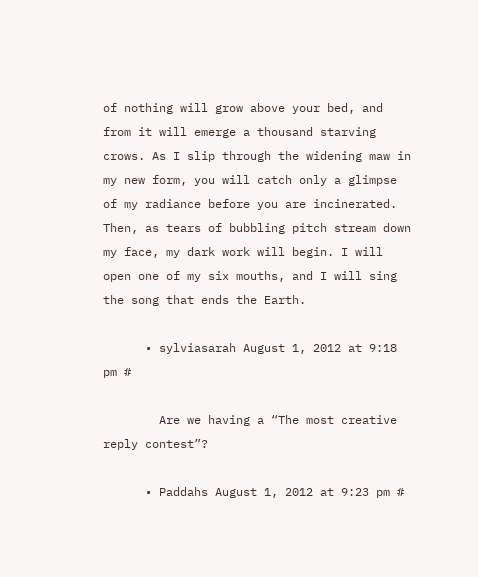of nothing will grow above your bed, and from it will emerge a thousand starving crows. As I slip through the widening maw in my new form, you will catch only a glimpse of my radiance before you are incinerated. Then, as tears of bubbling pitch stream down my face, my dark work will begin. I will open one of my six mouths, and I will sing the song that ends the Earth.

      • sylviasarah August 1, 2012 at 9:18 pm #

        Are we having a “The most creative reply contest”?

      • Paddahs August 1, 2012 at 9:23 pm #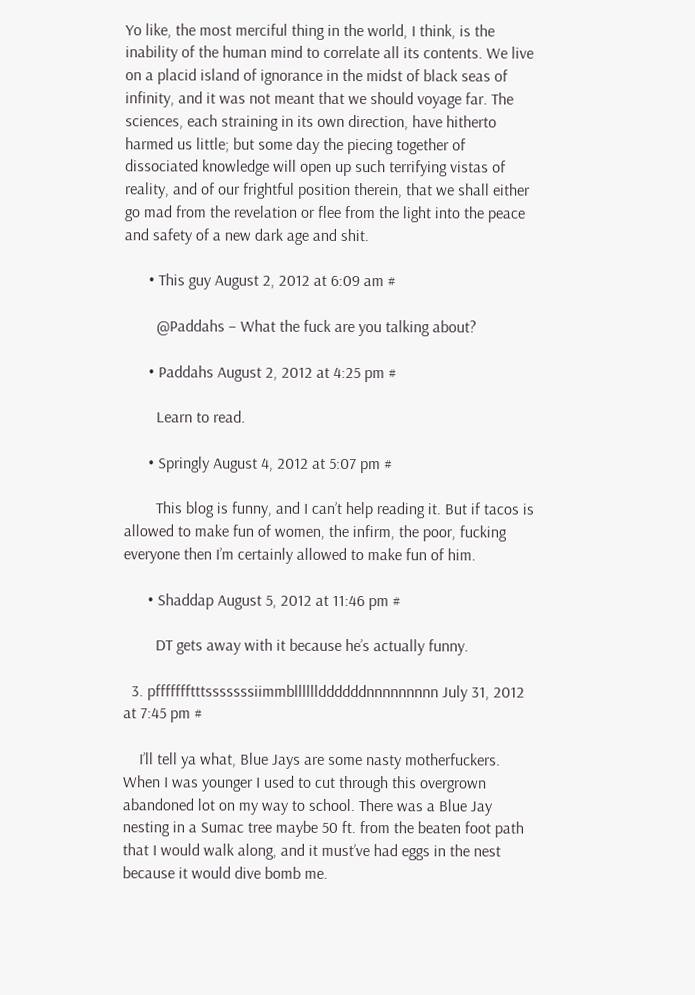Yo like, the most merciful thing in the world, I think, is the inability of the human mind to correlate all its contents. We live on a placid island of ignorance in the midst of black seas of infinity, and it was not meant that we should voyage far. The sciences, each straining in its own direction, have hitherto harmed us little; but some day the piecing together of dissociated knowledge will open up such terrifying vistas of reality, and of our frightful position therein, that we shall either go mad from the revelation or flee from the light into the peace and safety of a new dark age and shit.

      • This guy August 2, 2012 at 6:09 am #

        @Paddahs – What the fuck are you talking about?

      • Paddahs August 2, 2012 at 4:25 pm #

        Learn to read.

      • Springly August 4, 2012 at 5:07 pm #

        This blog is funny, and I can’t help reading it. But if tacos is allowed to make fun of women, the infirm, the poor, fucking everyone then I’m certainly allowed to make fun of him.

      • Shaddap August 5, 2012 at 11:46 pm #

        DT gets away with it because he’s actually funny.

  3. pffffffftttsssssssiimmbllllllddddddnnnnnnnnn July 31, 2012 at 7:45 pm #

    I’ll tell ya what, Blue Jays are some nasty motherfuckers. When I was younger I used to cut through this overgrown abandoned lot on my way to school. There was a Blue Jay nesting in a Sumac tree maybe 50 ft. from the beaten foot path that I would walk along, and it must’ve had eggs in the nest because it would dive bomb me.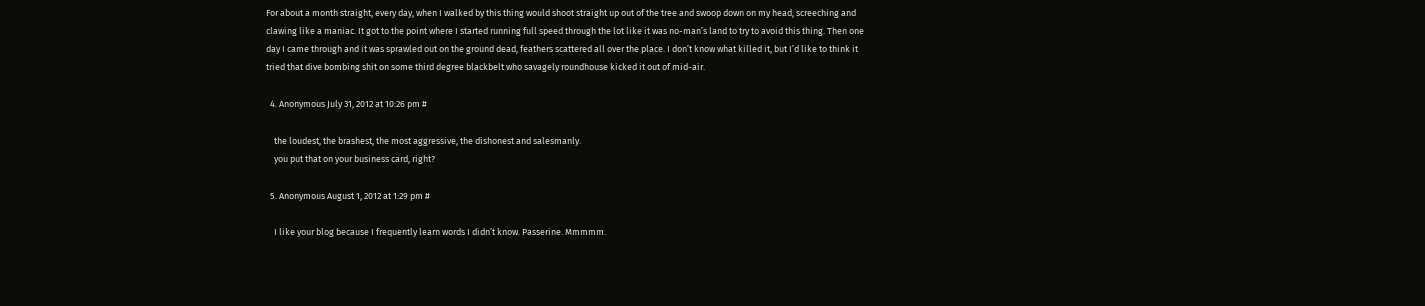For about a month straight, every day, when I walked by this thing would shoot straight up out of the tree and swoop down on my head, screeching and clawing like a maniac. It got to the point where I started running full speed through the lot like it was no-man’s land to try to avoid this thing. Then one day I came through and it was sprawled out on the ground dead, feathers scattered all over the place. I don’t know what killed it, but I’d like to think it tried that dive bombing shit on some third degree blackbelt who savagely roundhouse kicked it out of mid-air.

  4. Anonymous July 31, 2012 at 10:26 pm #

    the loudest, the brashest, the most aggressive, the dishonest and salesmanly.
    you put that on your business card, right?

  5. Anonymous August 1, 2012 at 1:29 pm #

    I like your blog because I frequently learn words I didn’t know. Passerine. Mmmmm.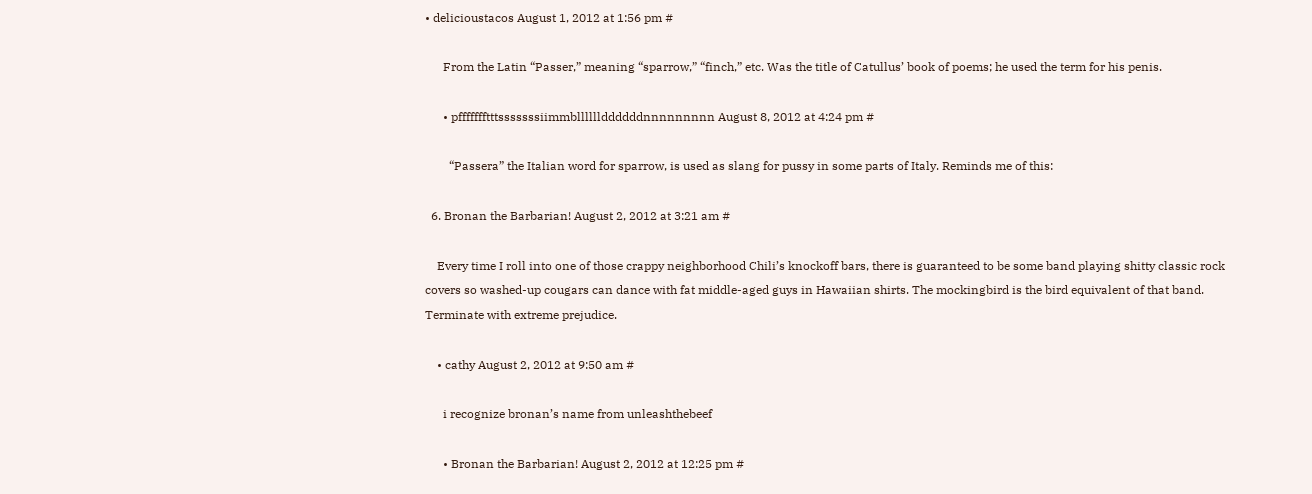• delicioustacos August 1, 2012 at 1:56 pm #

      From the Latin “Passer,” meaning “sparrow,” “finch,” etc. Was the title of Catullus’ book of poems; he used the term for his penis.

      • pffffffftttsssssssiimmbllllllddddddnnnnnnnnn August 8, 2012 at 4:24 pm #

        “Passera” the Italian word for sparrow, is used as slang for pussy in some parts of Italy. Reminds me of this:

  6. Bronan the Barbarian! August 2, 2012 at 3:21 am #

    Every time I roll into one of those crappy neighborhood Chili’s knockoff bars, there is guaranteed to be some band playing shitty classic rock covers so washed-up cougars can dance with fat middle-aged guys in Hawaiian shirts. The mockingbird is the bird equivalent of that band. Terminate with extreme prejudice.

    • cathy August 2, 2012 at 9:50 am #

      i recognize bronan’s name from unleashthebeef

      • Bronan the Barbarian! August 2, 2012 at 12:25 pm #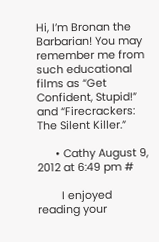Hi, I’m Bronan the Barbarian! You may remember me from such educational films as “Get Confident, Stupid!” and “Firecrackers: The Silent Killer.”

      • Cathy August 9, 2012 at 6:49 pm #

        I enjoyed reading your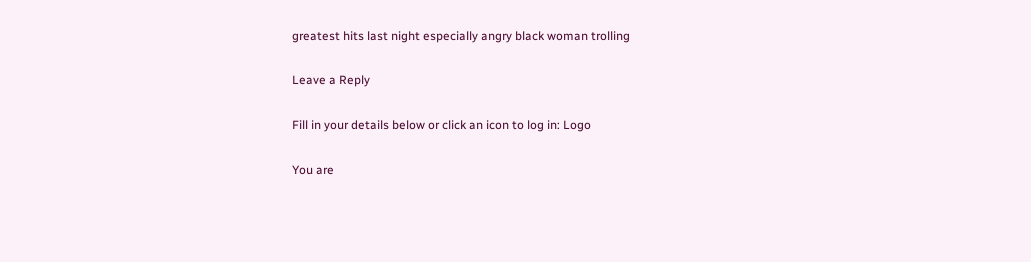greatest hits last night especially angry black woman trolling

Leave a Reply

Fill in your details below or click an icon to log in: Logo

You are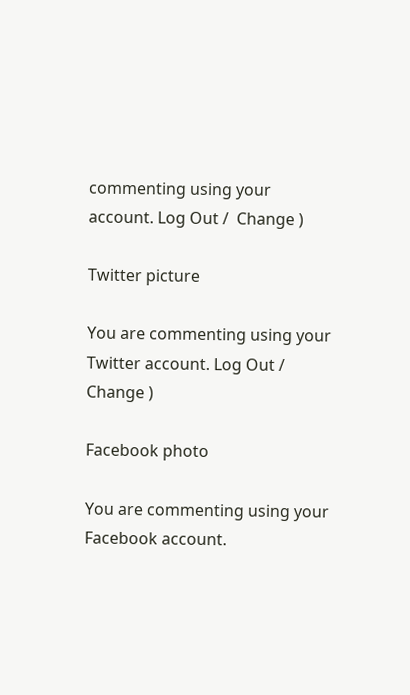commenting using your account. Log Out /  Change )

Twitter picture

You are commenting using your Twitter account. Log Out /  Change )

Facebook photo

You are commenting using your Facebook account.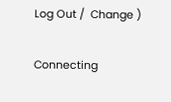Log Out /  Change )

Connecting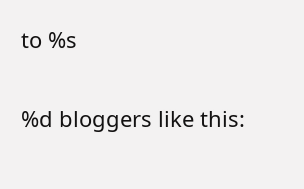to %s

%d bloggers like this: